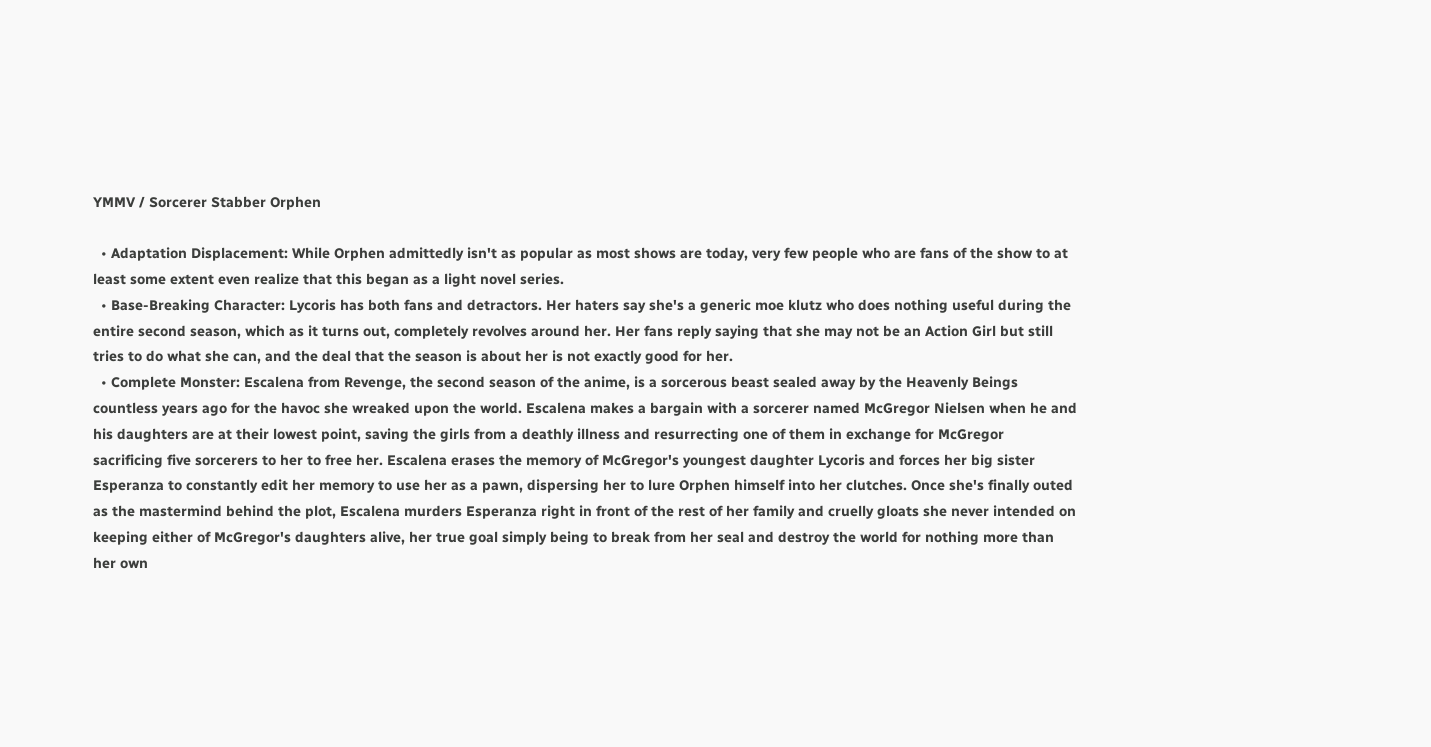YMMV / Sorcerer Stabber Orphen

  • Adaptation Displacement: While Orphen admittedly isn't as popular as most shows are today, very few people who are fans of the show to at least some extent even realize that this began as a light novel series.
  • Base-Breaking Character: Lycoris has both fans and detractors. Her haters say she's a generic moe klutz who does nothing useful during the entire second season, which as it turns out, completely revolves around her. Her fans reply saying that she may not be an Action Girl but still tries to do what she can, and the deal that the season is about her is not exactly good for her.
  • Complete Monster: Escalena from Revenge, the second season of the anime, is a sorcerous beast sealed away by the Heavenly Beings countless years ago for the havoc she wreaked upon the world. Escalena makes a bargain with a sorcerer named McGregor Nielsen when he and his daughters are at their lowest point, saving the girls from a deathly illness and resurrecting one of them in exchange for McGregor sacrificing five sorcerers to her to free her. Escalena erases the memory of McGregor's youngest daughter Lycoris and forces her big sister Esperanza to constantly edit her memory to use her as a pawn, dispersing her to lure Orphen himself into her clutches. Once she's finally outed as the mastermind behind the plot, Escalena murders Esperanza right in front of the rest of her family and cruelly gloats she never intended on keeping either of McGregor's daughters alive, her true goal simply being to break from her seal and destroy the world for nothing more than her own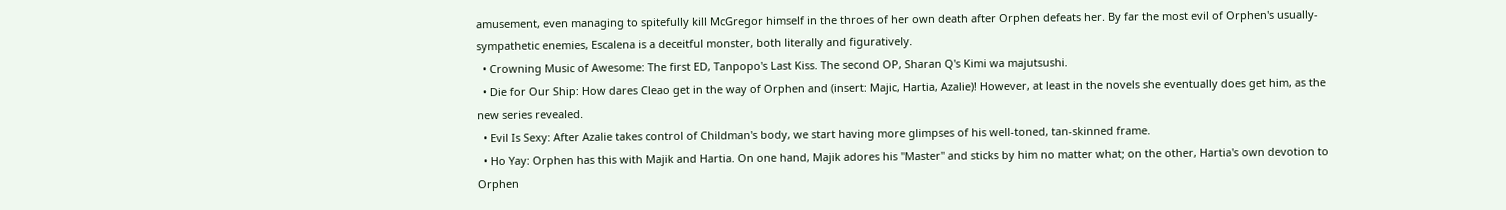amusement, even managing to spitefully kill McGregor himself in the throes of her own death after Orphen defeats her. By far the most evil of Orphen's usually-sympathetic enemies, Escalena is a deceitful monster, both literally and figuratively.
  • Crowning Music of Awesome: The first ED, Tanpopo's Last Kiss. The second OP, Sharan Q's Kimi wa majutsushi.
  • Die for Our Ship: How dares Cleao get in the way of Orphen and (insert: Majic, Hartia, Azalie)! However, at least in the novels she eventually does get him, as the new series revealed.
  • Evil Is Sexy: After Azalie takes control of Childman's body, we start having more glimpses of his well-toned, tan-skinned frame.
  • Ho Yay: Orphen has this with Majik and Hartia. On one hand, Majik adores his "Master" and sticks by him no matter what; on the other, Hartia's own devotion to Orphen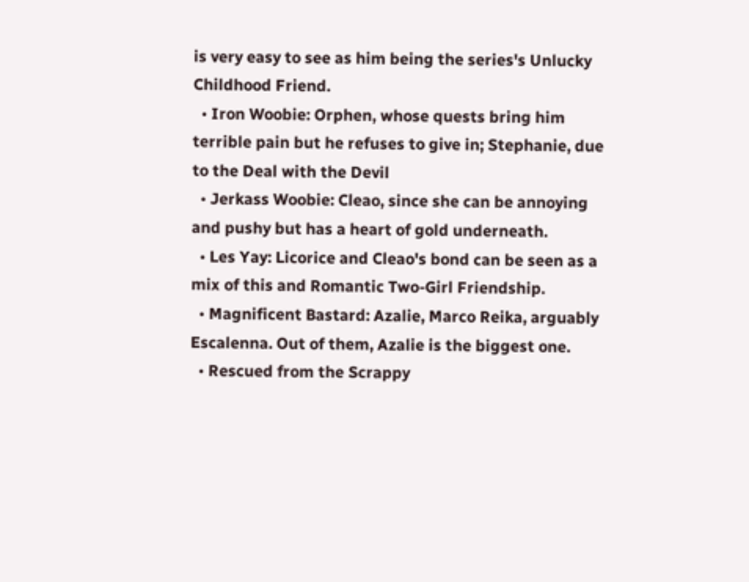is very easy to see as him being the series's Unlucky Childhood Friend.
  • Iron Woobie: Orphen, whose quests bring him terrible pain but he refuses to give in; Stephanie, due to the Deal with the Devil
  • Jerkass Woobie: Cleao, since she can be annoying and pushy but has a heart of gold underneath.
  • Les Yay: Licorice and Cleao's bond can be seen as a mix of this and Romantic Two-Girl Friendship.
  • Magnificent Bastard: Azalie, Marco Reika, arguably Escalenna. Out of them, Azalie is the biggest one.
  • Rescued from the Scrappy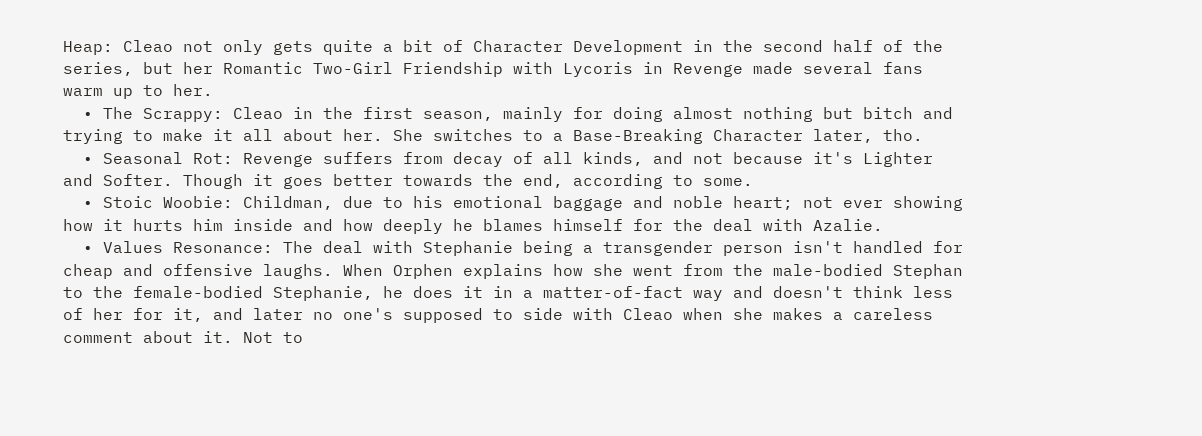Heap: Cleao not only gets quite a bit of Character Development in the second half of the series, but her Romantic Two-Girl Friendship with Lycoris in Revenge made several fans warm up to her.
  • The Scrappy: Cleao in the first season, mainly for doing almost nothing but bitch and trying to make it all about her. She switches to a Base-Breaking Character later, tho.
  • Seasonal Rot: Revenge suffers from decay of all kinds, and not because it's Lighter and Softer. Though it goes better towards the end, according to some.
  • Stoic Woobie: Childman, due to his emotional baggage and noble heart; not ever showing how it hurts him inside and how deeply he blames himself for the deal with Azalie.
  • Values Resonance: The deal with Stephanie being a transgender person isn't handled for cheap and offensive laughs. When Orphen explains how she went from the male-bodied Stephan to the female-bodied Stephanie, he does it in a matter-of-fact way and doesn't think less of her for it, and later no one's supposed to side with Cleao when she makes a careless comment about it. Not to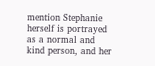mention Stephanie herself is portrayed as a normal and kind person, and her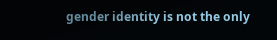gender identity is not the only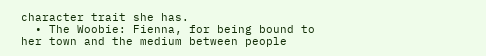character trait she has.
  • The Woobie: Fienna, for being bound to her town and the medium between people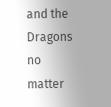and the Dragons no matter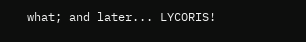what; and later... LYCORIS!